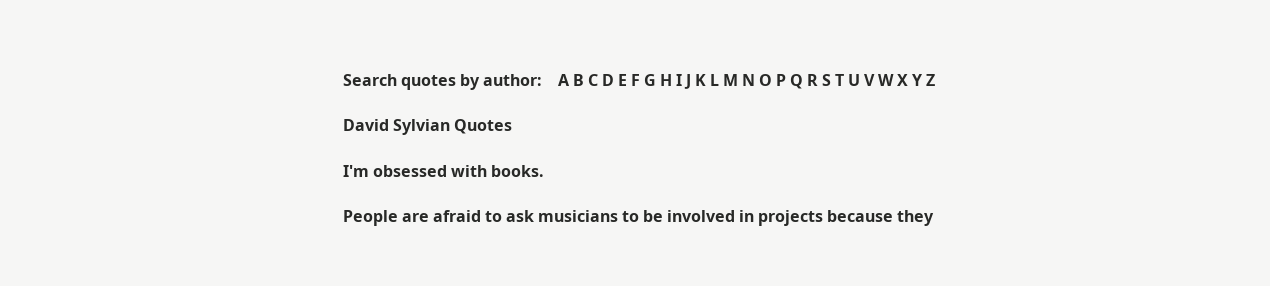Search quotes by author:    A B C D E F G H I J K L M N O P Q R S T U V W X Y Z

David Sylvian Quotes

I'm obsessed with books.

People are afraid to ask musicians to be involved in projects because they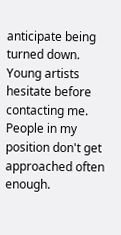anticipate being turned down. Young artists hesitate before contacting me. People in my position don't get approached often enough.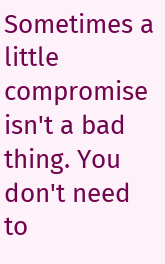Sometimes a little compromise isn't a bad thing. You don't need to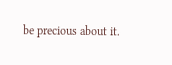be precious about it.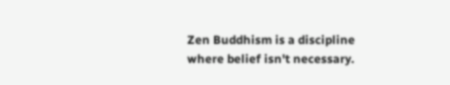Zen Buddhism is a discipline where belief isn't necessary.